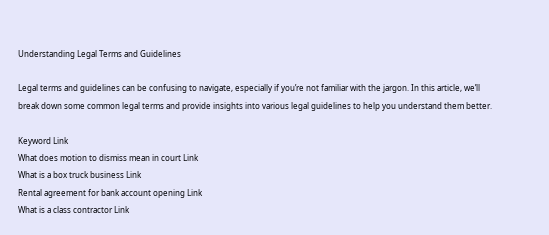Understanding Legal Terms and Guidelines

Legal terms and guidelines can be confusing to navigate, especially if you’re not familiar with the jargon. In this article, we’ll break down some common legal terms and provide insights into various legal guidelines to help you understand them better.

Keyword Link
What does motion to dismiss mean in court Link
What is a box truck business Link
Rental agreement for bank account opening Link
What is a class contractor Link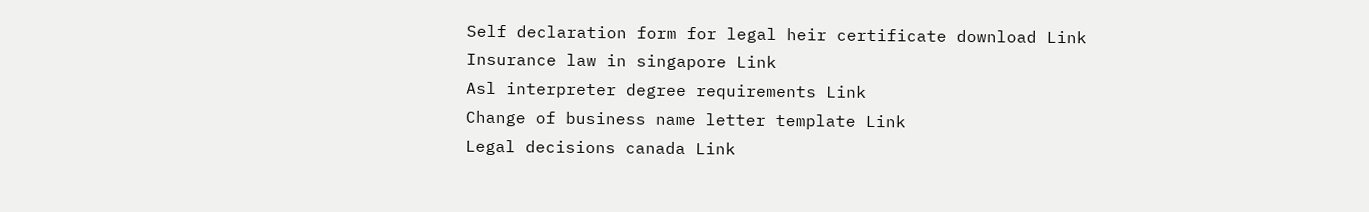Self declaration form for legal heir certificate download Link
Insurance law in singapore Link
Asl interpreter degree requirements Link
Change of business name letter template Link
Legal decisions canada Link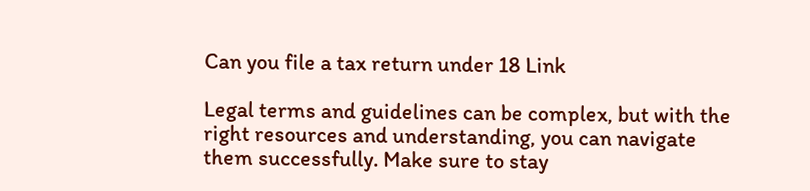Can you file a tax return under 18 Link

Legal terms and guidelines can be complex, but with the right resources and understanding, you can navigate them successfully. Make sure to stay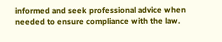informed and seek professional advice when needed to ensure compliance with the law.